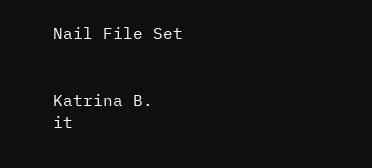Nail File Set


Katrina B.
it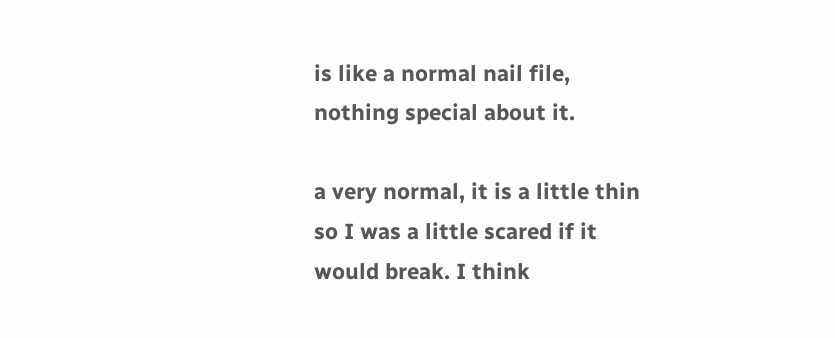is like a normal nail file, nothing special about it.

a very normal, it is a little thin so I was a little scared if it would break. I think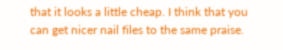that it looks a little cheap. I think that you can get nicer nail files to the same praise.